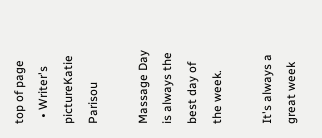top of page
  • Writer's pictureKatie Parisou

Massage Day is always the best day of the week.

It's always a great week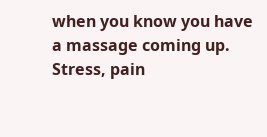when you know you have a massage coming up. Stress, pain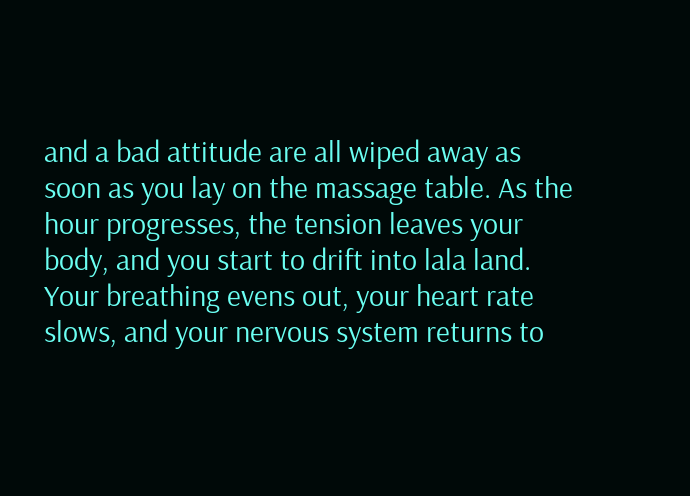and a bad attitude are all wiped away as soon as you lay on the massage table. As the hour progresses, the tension leaves your body, and you start to drift into lala land. Your breathing evens out, your heart rate slows, and your nervous system returns to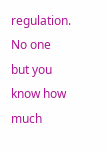regulation. No one but you know how much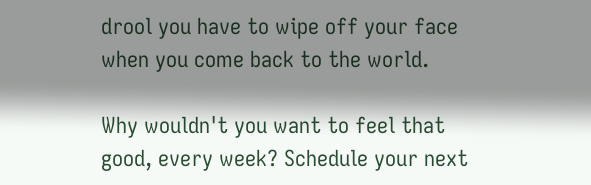drool you have to wipe off your face when you come back to the world.

Why wouldn't you want to feel that good, every week? Schedule your next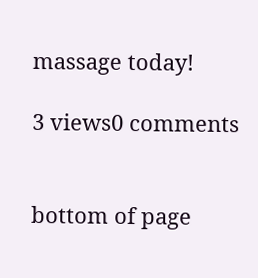massage today!

3 views0 comments


bottom of page